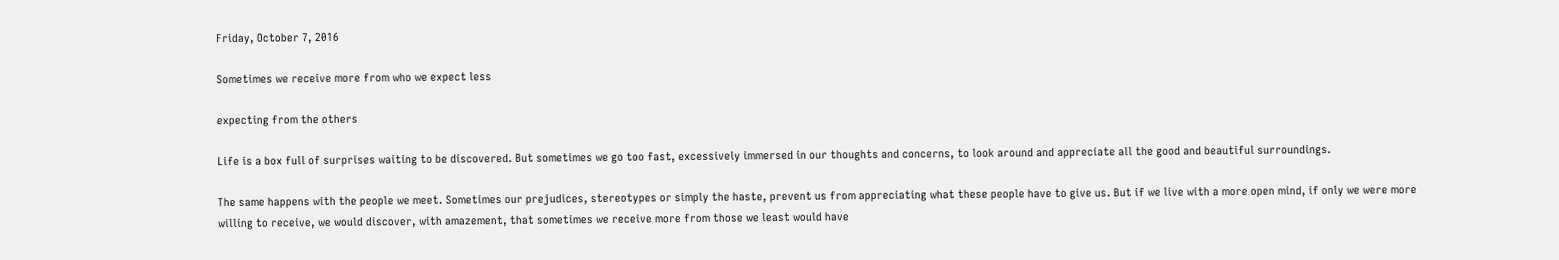Friday, October 7, 2016

Sometimes we receive more from who we expect less

expecting from the others

Life is a box full of surprises waiting to be discovered. But sometimes we go too fast, excessively immersed in our thoughts and concerns, to look around and appreciate all the good and beautiful surroundings.

The same happens with the people we meet. Sometimes our prejudices, stereotypes or simply the haste, prevent us from appreciating what these people have to give us. But if we live with a more open mind, if only we were more willing to receive, we would discover, with amazement, that sometimes we receive more from those we least would have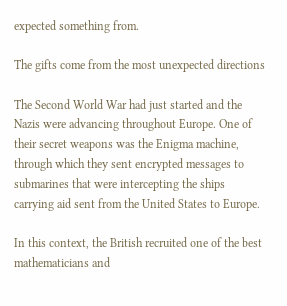expected something from.

The gifts come from the most unexpected directions

The Second World War had just started and the Nazis were advancing throughout Europe. One of their secret weapons was the Enigma machine, through which they sent encrypted messages to submarines that were intercepting the ships carrying aid sent from the United States to Europe.

In this context, the British recruited one of the best mathematicians and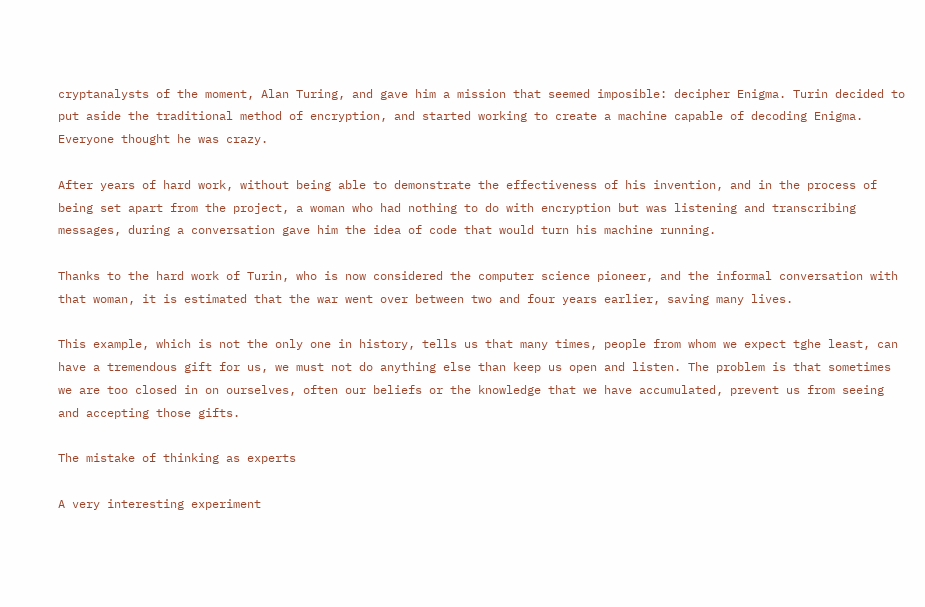cryptanalysts of the moment, Alan Turing, and gave him a mission that seemed imposible: decipher Enigma. Turin decided to put aside the traditional method of encryption, and started working to create a machine capable of decoding Enigma. Everyone thought he was crazy.

After years of hard work, without being able to demonstrate the effectiveness of his invention, and in the process of being set apart from the project, a woman who had nothing to do with encryption but was listening and transcribing messages, during a conversation gave him the idea of code that would turn his machine running.

Thanks to the hard work of Turin, who is now considered the computer science pioneer, and the informal conversation with that woman, it is estimated that the war went over between two and four years earlier, saving many lives.

This example, which is not the only one in history, tells us that many times, people from whom we expect tghe least, can have a tremendous gift for us, we must not do anything else than keep us open and listen. The problem is that sometimes we are too closed in on ourselves, often our beliefs or the knowledge that we have accumulated, prevent us from seeing and accepting those gifts.

The mistake of thinking as experts

A very interesting experiment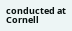conducted at Cornell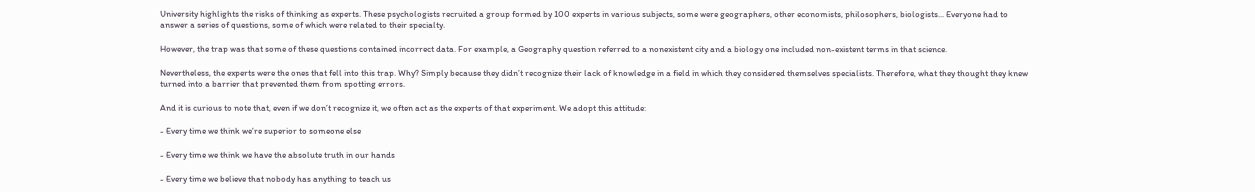University highlights the risks of thinking as experts. These psychologists recruited a group formed by 100 experts in various subjects, some were geographers, other economists, philosophers, biologists... Everyone had to answer a series of questions, some of which were related to their specialty.

However, the trap was that some of these questions contained incorrect data. For example, a Geography question referred to a nonexistent city and a biology one included non-existent terms in that science.

Nevertheless, the experts were the ones that fell into this trap. Why? Simply because they didn’t recognize their lack of knowledge in a field in which they considered themselves specialists. Therefore, what they thought they knew turned into a barrier that prevented them from spotting errors.

And it is curious to note that, even if we don’t recognize it, we often act as the experts of that experiment. We adopt this attitude:

- Every time we think we’re superior to someone else

- Every time we think we have the absolute truth in our hands

- Every time we believe that nobody has anything to teach us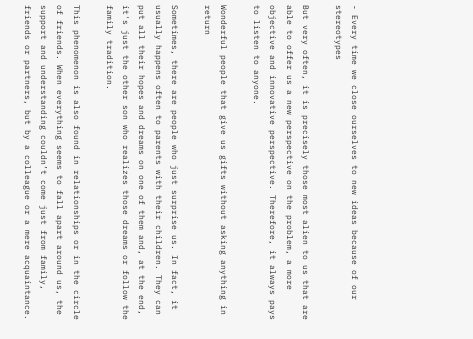- Every time we close ourselves to new ideas because of our stereotypes

But very often, it is precisely those most alien to us that are able to offer us a new perspective on the problem, a more objective and innovative perspective. Therefore, it always pays to listen to anyone.

Wonderful people that give us gifts without asking anything in return

Sometimes, there are people who just surprise us. In fact, it usually happens often to parents with their children. They can put all their hopes and dreams on one of them and, at the end, it's just the other son who realizes those dreams or follow the family tradition.

This phenomenon is also found in relationships or in the circle of friends. When everything seems to fall apart around us, the support and understanding couldn’t come just from family, friends or partners, but by a colleague or a mere acquaintance.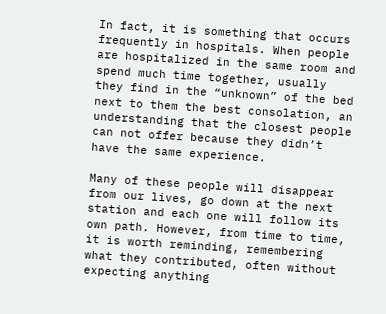In fact, it is something that occurs frequently in hospitals. When people are hospitalized in the same room and spend much time together, usually they find in the “unknown” of the bed next to them the best consolation, an understanding that the closest people can not offer because they didn’t have the same experience.

Many of these people will disappear from our lives, go down at the next station and each one will follow its own path. However, from time to time, it is worth reminding, remembering what they contributed, often without expecting anything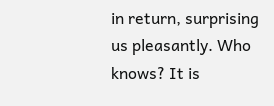in return, surprising us pleasantly. Who knows? It is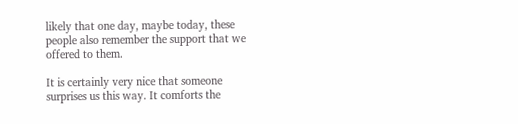likely that one day, maybe today, these people also remember the support that we offered to them.

It is certainly very nice that someone surprises us this way. It comforts the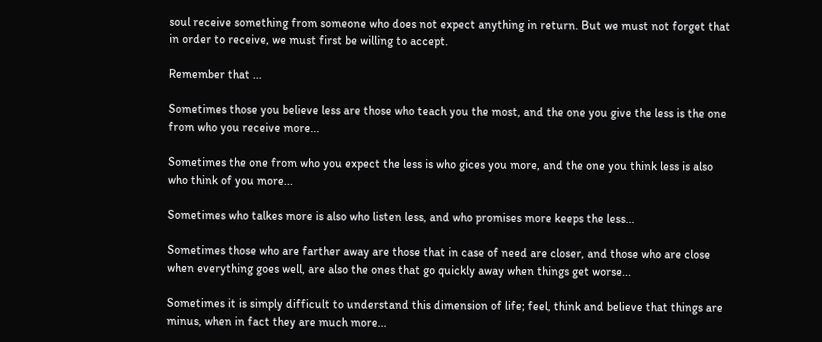soul receive something from someone who does not expect anything in return. But we must not forget that in order to receive, we must first be willing to accept.

Remember that ...

Sometimes those you believe less are those who teach you the most, and the one you give the less is the one from who you receive more...

Sometimes the one from who you expect the less is who gices you more, and the one you think less is also who think of you more...

Sometimes who talkes more is also who listen less, and who promises more keeps the less...

Sometimes those who are farther away are those that in case of need are closer, and those who are close when everything goes well, are also the ones that go quickly away when things get worse...

Sometimes it is simply difficult to understand this dimension of life; feel, think and believe that things are minus, when in fact they are much more...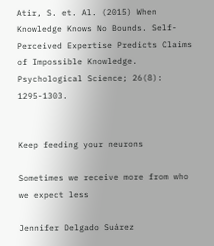Atir, S. et. Al. (2015) When Knowledge Knows No Bounds. Self-Perceived Expertise Predicts Claims of Impossible Knowledge. Psychological Science; 26(8): 1295-1303.


Keep feeding your neurons

Sometimes we receive more from who we expect less

Jennifer Delgado Suárez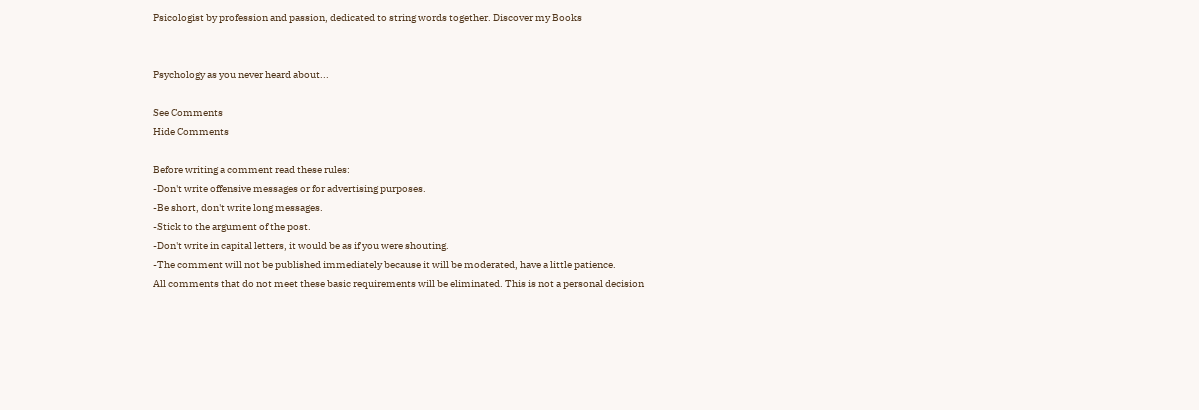Psicologist by profession and passion, dedicated to string words together. Discover my Books


Psychology as you never heard about...

See Comments
Hide Comments

Before writing a comment read these rules:
-Don't write offensive messages or for advertising purposes.
-Be short, don't write long messages.
-Stick to the argument of the post.
-Don't write in capital letters, it would be as if you were shouting.
-The comment will not be published immediately because it will be moderated, have a little patience.
All comments that do not meet these basic requirements will be eliminated. This is not a personal decision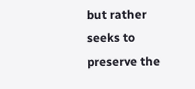but rather seeks to preserve the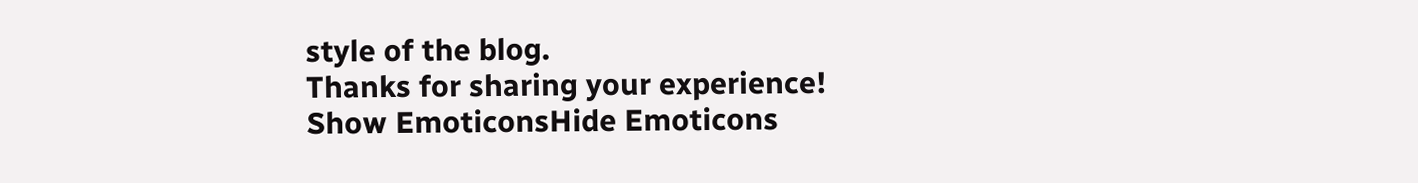style of the blog.
Thanks for sharing your experience!
Show EmoticonsHide Emoticons